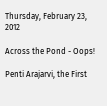Thursday, February 23, 2012

Across the Pond - Oops!

Penti Arajarvi, the First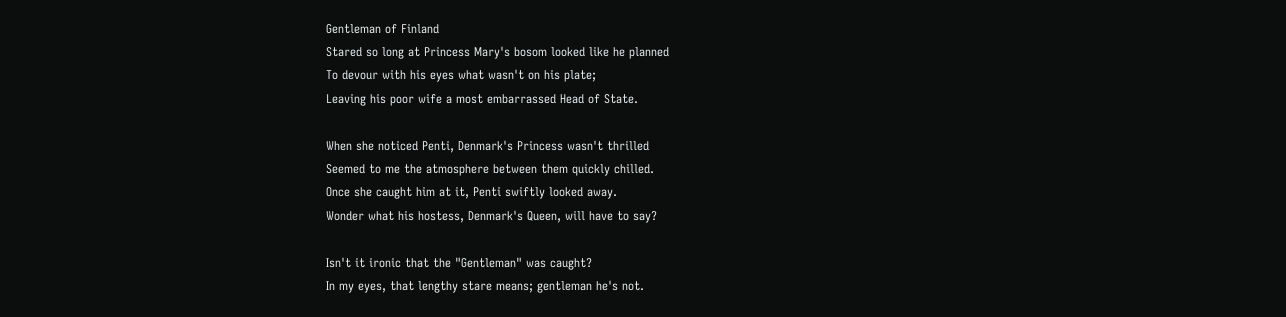Gentleman of Finland
Stared so long at Princess Mary's bosom looked like he planned
To devour with his eyes what wasn't on his plate;
Leaving his poor wife a most embarrassed Head of State.

When she noticed Penti, Denmark's Princess wasn't thrilled
Seemed to me the atmosphere between them quickly chilled.
Once she caught him at it, Penti swiftly looked away.
Wonder what his hostess, Denmark's Queen, will have to say?

Isn't it ironic that the "Gentleman" was caught?
In my eyes, that lengthy stare means; gentleman he's not.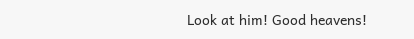Look at him! Good heavens!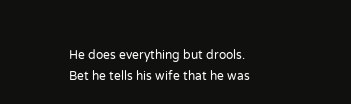He does everything but drools.
Bet he tells his wife that he was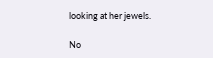looking at her jewels.

No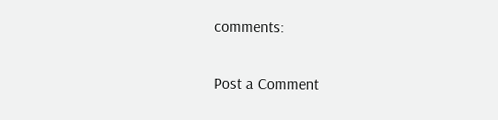comments:

Post a Comment